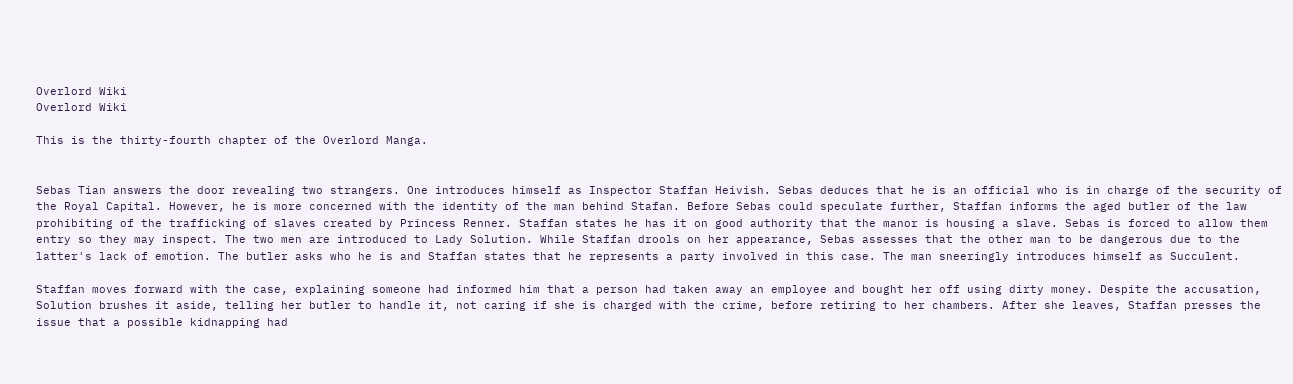Overlord Wiki
Overlord Wiki

This is the thirty-fourth chapter of the Overlord Manga.


Sebas Tian answers the door revealing two strangers. One introduces himself as Inspector Staffan Heivish. Sebas deduces that he is an official who is in charge of the security of the Royal Capital. However, he is more concerned with the identity of the man behind Stafan. Before Sebas could speculate further, Staffan informs the aged butler of the law prohibiting of the trafficking of slaves created by Princess Renner. Staffan states he has it on good authority that the manor is housing a slave. Sebas is forced to allow them entry so they may inspect. The two men are introduced to Lady Solution. While Staffan drools on her appearance, Sebas assesses that the other man to be dangerous due to the latter's lack of emotion. The butler asks who he is and Staffan states that he represents a party involved in this case. The man sneeringly introduces himself as Succulent.

Staffan moves forward with the case, explaining someone had informed him that a person had taken away an employee and bought her off using dirty money. Despite the accusation, Solution brushes it aside, telling her butler to handle it, not caring if she is charged with the crime, before retiring to her chambers. After she leaves, Staffan presses the issue that a possible kidnapping had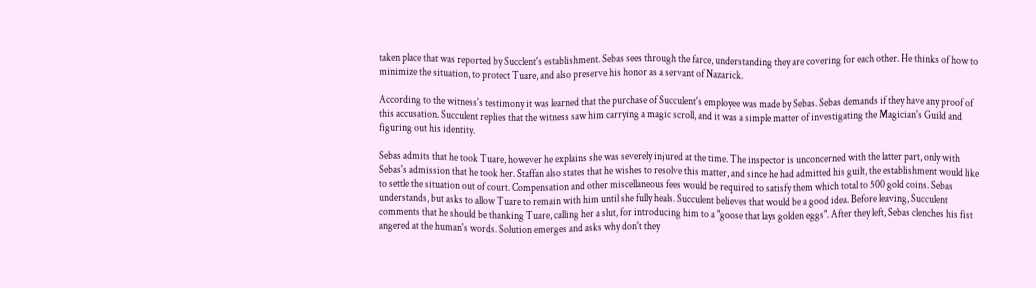taken place that was reported by Succlent's establishment. Sebas sees through the farce, understanding they are covering for each other. He thinks of how to minimize the situation, to protect Tuare, and also preserve his honor as a servant of Nazarick.

According to the witness's testimony it was learned that the purchase of Succulent's employee was made by Sebas. Sebas demands if they have any proof of this accusation. Succulent replies that the witness saw him carrying a magic scroll, and it was a simple matter of investigating the Magician's Guild and figuring out his identity.

Sebas admits that he took Tuare, however he explains she was severely injured at the time. The inspector is unconcerned with the latter part, only with Sebas's admission that he took her. Staffan also states that he wishes to resolve this matter, and since he had admitted his guilt, the establishment would like to settle the situation out of court. Compensation and other miscellaneous fees would be required to satisfy them which total to 500 gold coins. Sebas understands, but asks to allow Tuare to remain with him until she fully heals. Succulent believes that would be a good idea. Before leaving, Succulent comments that he should be thanking Tuare, calling her a slut, for introducing him to a "goose that lays golden eggs". After they left, Sebas clenches his fist angered at the human's words. Solution emerges and asks why don't they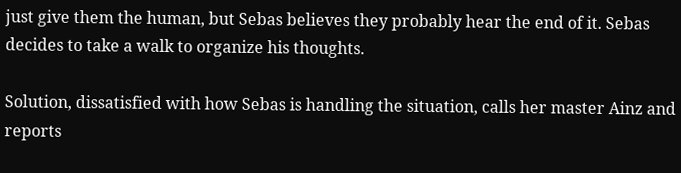just give them the human, but Sebas believes they probably hear the end of it. Sebas decides to take a walk to organize his thoughts.

Solution, dissatisfied with how Sebas is handling the situation, calls her master Ainz and reports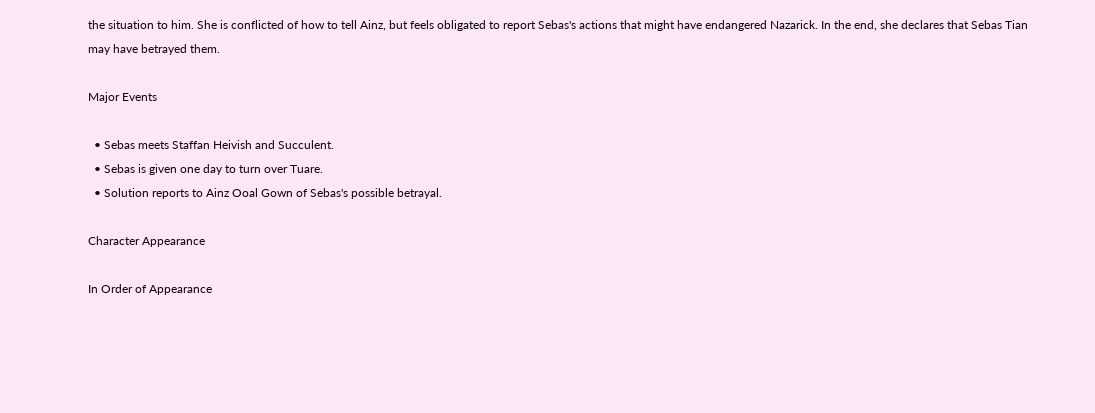the situation to him. She is conflicted of how to tell Ainz, but feels obligated to report Sebas's actions that might have endangered Nazarick. In the end, she declares that Sebas Tian may have betrayed them.

Major Events

  • Sebas meets Staffan Heivish and Succulent.
  • Sebas is given one day to turn over Tuare.
  • Solution reports to Ainz Ooal Gown of Sebas's possible betrayal.

Character Appearance

In Order of Appearance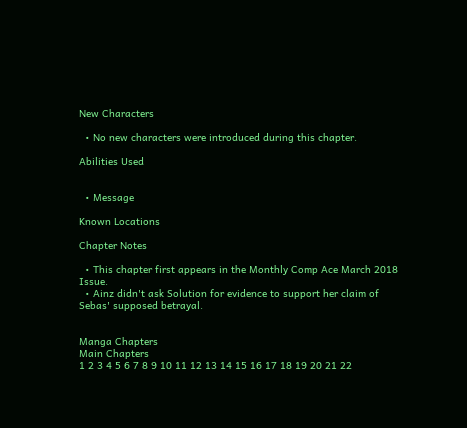New Characters

  • No new characters were introduced during this chapter.

Abilities Used


  • Message

Known Locations

Chapter Notes

  • This chapter first appears in the Monthly Comp Ace March 2018 Issue.
  • Ainz didn't ask Solution for evidence to support her claim of Sebas' supposed betrayal.


Manga Chapters
Main Chapters
1 2 3 4 5 6 7 8 9 10 11 12 13 14 15 16 17 18 19 20 21 22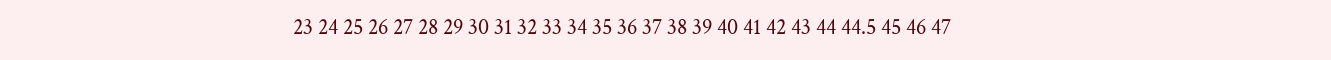23 24 25 26 27 28 29 30 31 32 33 34 35 36 37 38 39 40 41 42 43 44 44.5 45 46 47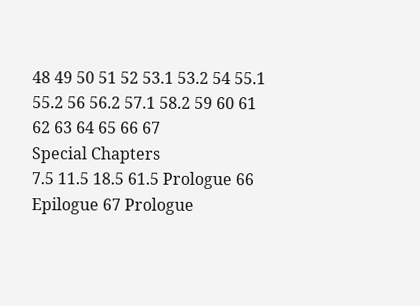48 49 50 51 52 53.1 53.2 54 55.1 55.2 56 56.2 57.1 58.2 59 60 61 62 63 64 65 66 67
Special Chapters
7.5 11.5 18.5 61.5 Prologue 66 Epilogue 67 Prologue